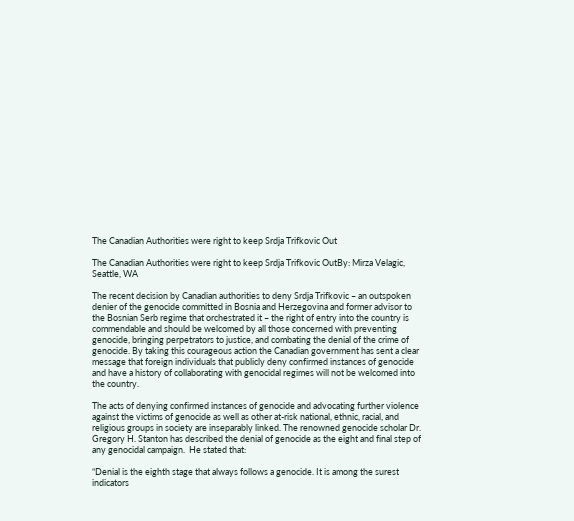The Canadian Authorities were right to keep Srdja Trifkovic Out

The Canadian Authorities were right to keep Srdja Trifkovic OutBy: Mirza Velagic, Seattle, WA

The recent decision by Canadian authorities to deny Srdja Trifkovic – an outspoken denier of the genocide committed in Bosnia and Herzegovina and former advisor to the Bosnian Serb regime that orchestrated it – the right of entry into the country is commendable and should be welcomed by all those concerned with preventing genocide, bringing perpetrators to justice, and combating the denial of the crime of genocide. By taking this courageous action the Canadian government has sent a clear message that foreign individuals that publicly deny confirmed instances of genocide and have a history of collaborating with genocidal regimes will not be welcomed into the country.

The acts of denying confirmed instances of genocide and advocating further violence against the victims of genocide as well as other at-risk national, ethnic, racial, and religious groups in society are inseparably linked. The renowned genocide scholar Dr. Gregory H. Stanton has described the denial of genocide as the eight and final step of any genocidal campaign.  He stated that:

“Denial is the eighth stage that always follows a genocide. It is among the surest indicators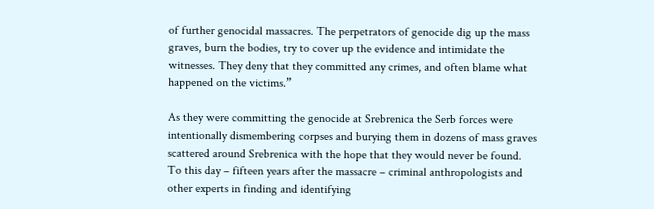of further genocidal massacres. The perpetrators of genocide dig up the mass graves, burn the bodies, try to cover up the evidence and intimidate the witnesses. They deny that they committed any crimes, and often blame what happened on the victims.”

As they were committing the genocide at Srebrenica the Serb forces were intentionally dismembering corpses and burying them in dozens of mass graves scattered around Srebrenica with the hope that they would never be found. To this day – fifteen years after the massacre – criminal anthropologists and other experts in finding and identifying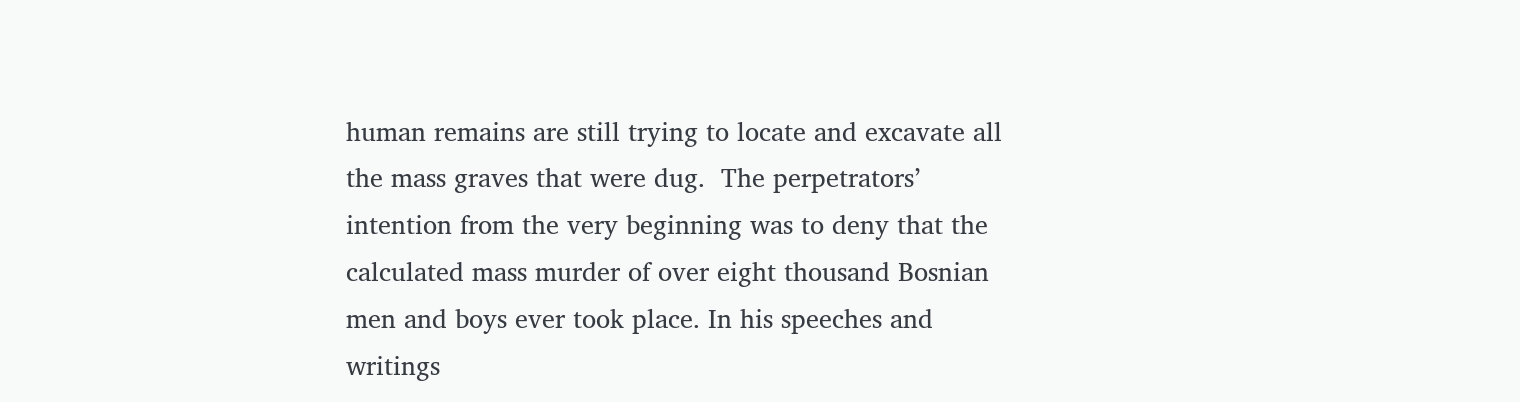human remains are still trying to locate and excavate all the mass graves that were dug.  The perpetrators’ intention from the very beginning was to deny that the calculated mass murder of over eight thousand Bosnian men and boys ever took place. In his speeches and writings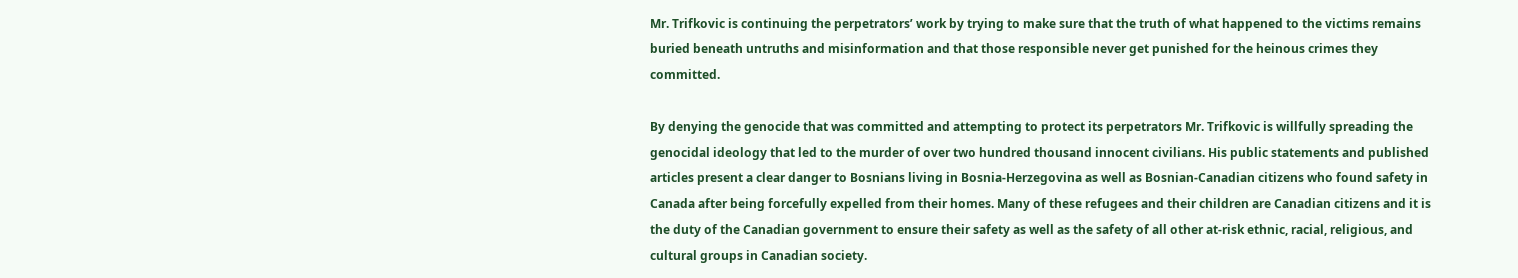Mr. Trifkovic is continuing the perpetrators’ work by trying to make sure that the truth of what happened to the victims remains buried beneath untruths and misinformation and that those responsible never get punished for the heinous crimes they committed.

By denying the genocide that was committed and attempting to protect its perpetrators Mr. Trifkovic is willfully spreading the genocidal ideology that led to the murder of over two hundred thousand innocent civilians. His public statements and published articles present a clear danger to Bosnians living in Bosnia-Herzegovina as well as Bosnian-Canadian citizens who found safety in Canada after being forcefully expelled from their homes. Many of these refugees and their children are Canadian citizens and it is the duty of the Canadian government to ensure their safety as well as the safety of all other at-risk ethnic, racial, religious, and cultural groups in Canadian society.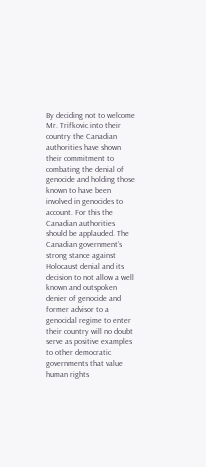By deciding not to welcome Mr. Trifkovic into their country the Canadian authorities have shown their commitment to combating the denial of genocide and holding those known to have been involved in genocides to account. For this the Canadian authorities should be applauded. The Canadian government’s strong stance against Holocaust denial and its decision to not allow a well known and outspoken denier of genocide and former advisor to a genocidal regime to enter their country will no doubt serve as positive examples to other democratic governments that value human rights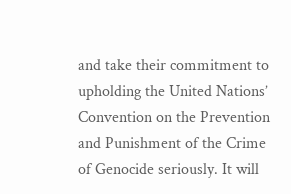and take their commitment to upholding the United Nations’ Convention on the Prevention and Punishment of the Crime of Genocide seriously. It will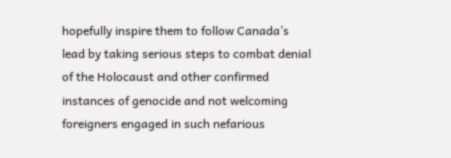hopefully inspire them to follow Canada’s lead by taking serious steps to combat denial of the Holocaust and other confirmed instances of genocide and not welcoming foreigners engaged in such nefarious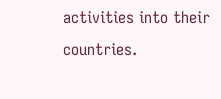activities into their countries.